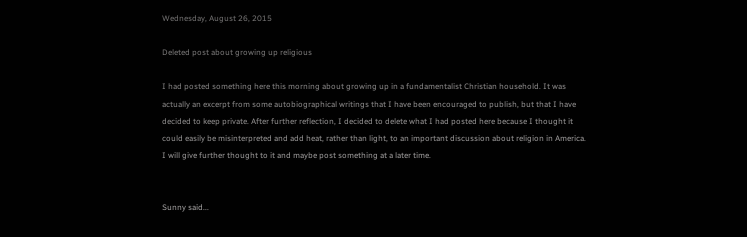Wednesday, August 26, 2015

Deleted post about growing up religious

I had posted something here this morning about growing up in a fundamentalist Christian household. It was actually an excerpt from some autobiographical writings that I have been encouraged to publish, but that I have decided to keep private. After further reflection, I decided to delete what I had posted here because I thought it could easily be misinterpreted and add heat, rather than light, to an important discussion about religion in America. I will give further thought to it and maybe post something at a later time.


Sunny said...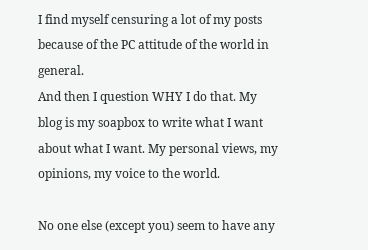I find myself censuring a lot of my posts because of the PC attitude of the world in general.
And then I question WHY I do that. My blog is my soapbox to write what I want about what I want. My personal views, my opinions, my voice to the world.

No one else (except you) seem to have any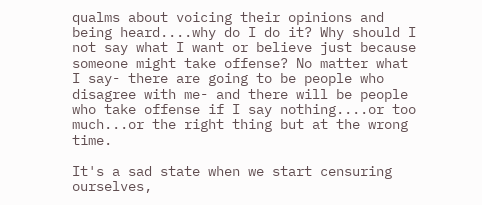qualms about voicing their opinions and being heard....why do I do it? Why should I not say what I want or believe just because someone might take offense? No matter what I say- there are going to be people who disagree with me- and there will be people who take offense if I say nothing....or too much...or the right thing but at the wrong time.

It's a sad state when we start censuring ourselves,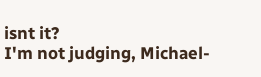isnt it?
I'm not judging, Michael-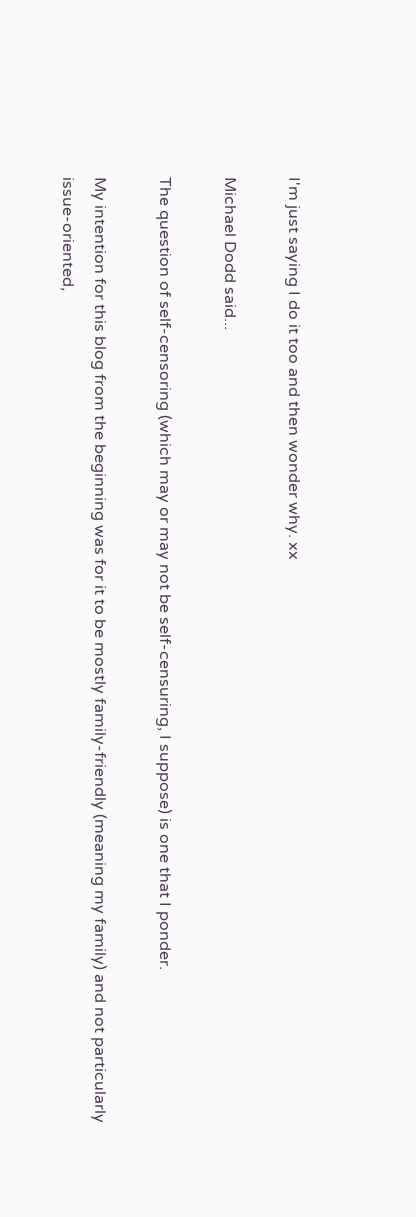I'm just saying I do it too and then wonder why. xx

Michael Dodd said...

The question of self-censoring (which may or may not be self-censuring, I suppose) is one that I ponder.

My intention for this blog from the beginning was for it to be mostly family-friendly (meaning my family) and not particularly issue-oriented,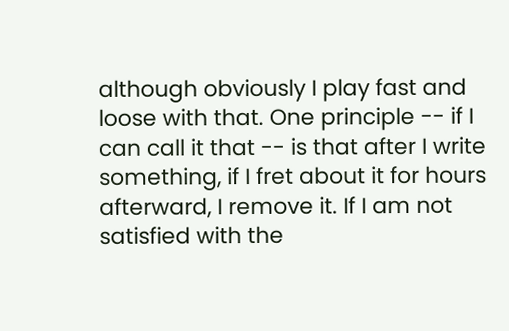although obviously I play fast and loose with that. One principle -- if I can call it that -- is that after I write something, if I fret about it for hours afterward, I remove it. If I am not satisfied with the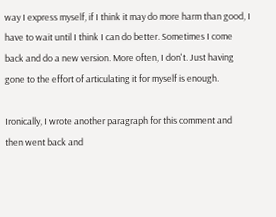way I express myself, if I think it may do more harm than good, I have to wait until I think I can do better. Sometimes I come back and do a new version. More often, I don't. Just having gone to the effort of articulating it for myself is enough.

Ironically, I wrote another paragraph for this comment and then went back and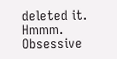deleted it. Hmmm. Obsessive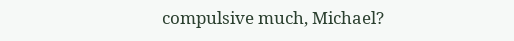compulsive much, Michael?